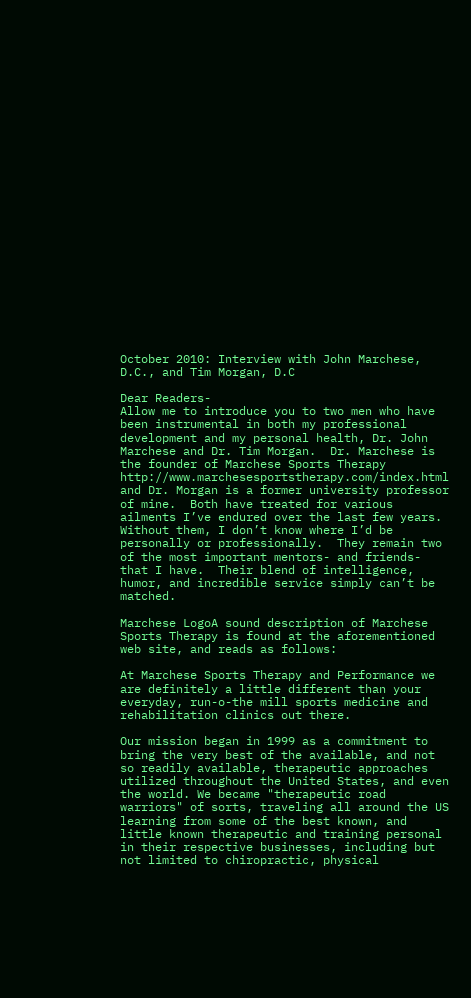October 2010: Interview with John Marchese, D.C., and Tim Morgan, D.C

Dear Readers-
Allow me to introduce you to two men who have been instrumental in both my professional development and my personal health, Dr. John Marchese and Dr. Tim Morgan.  Dr. Marchese is the founder of Marchese Sports Therapy http://www.marchesesportstherapy.com/index.html and Dr. Morgan is a former university professor of mine.  Both have treated for various ailments I’ve endured over the last few years.  Without them, I don’t know where I’d be personally or professionally.  They remain two of the most important mentors- and friends- that I have.  Their blend of intelligence, humor, and incredible service simply can’t be matched.

Marchese LogoA sound description of Marchese Sports Therapy is found at the aforementioned web site, and reads as follows:

At Marchese Sports Therapy and Performance we are definitely a little different than your everyday, run-o-the mill sports medicine and rehabilitation clinics out there.

Our mission began in 1999 as a commitment to bring the very best of the available, and not so readily available, therapeutic approaches utilized throughout the United States, and even the world. We became "therapeutic road warriors" of sorts, traveling all around the US learning from some of the best known, and little known therapeutic and training personal in their respective businesses, including but not limited to chiropractic, physical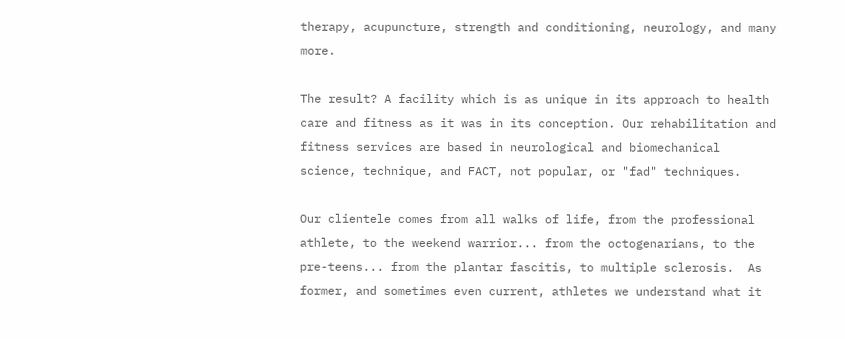therapy, acupuncture, strength and conditioning, neurology, and many more.

The result? A facility which is as unique in its approach to health care and fitness as it was in its conception. Our rehabilitation and fitness services are based in neurological and biomechanical science, technique, and FACT, not popular, or "fad" techniques.

Our clientele comes from all walks of life, from the professional athlete, to the weekend warrior... from the octogenarians, to the pre-teens... from the plantar fascitis, to multiple sclerosis.  As former, and sometimes even current, athletes we understand what it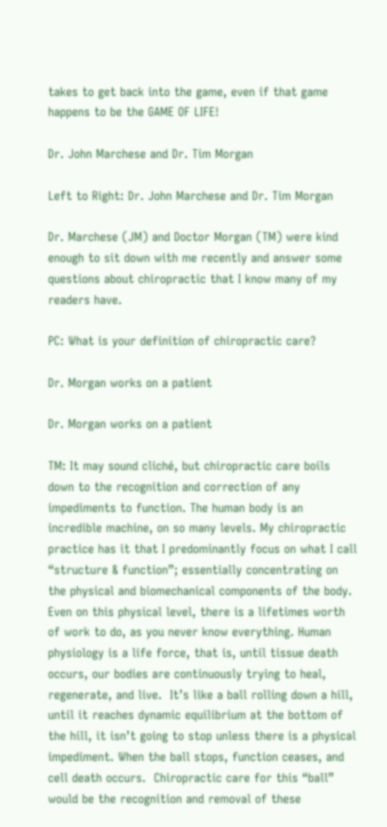takes to get back into the game, even if that game happens to be the GAME OF LIFE!

Dr. John Marchese and Dr. Tim Morgan

Left to Right: Dr. John Marchese and Dr. Tim Morgan

Dr. Marchese (JM) and Doctor Morgan (TM) were kind enough to sit down with me recently and answer some questions about chiropractic that I know many of my readers have.

PC: What is your definition of chiropractic care?

Dr. Morgan works on a patient

Dr. Morgan works on a patient

TM: It may sound cliché, but chiropractic care boils down to the recognition and correction of any impediments to function. The human body is an incredible machine, on so many levels. My chiropractic practice has it that I predominantly focus on what I call “structure & function”; essentially concentrating on the physical and biomechanical components of the body. Even on this physical level, there is a lifetimes worth of work to do, as you never know everything. Human physiology is a life force, that is, until tissue death occurs, our bodies are continuously trying to heal, regenerate, and live.  It’s like a ball rolling down a hill, until it reaches dynamic equilibrium at the bottom of the hill, it isn’t going to stop unless there is a physical impediment. When the ball stops, function ceases, and cell death occurs.  Chiropractic care for this “ball” would be the recognition and removal of these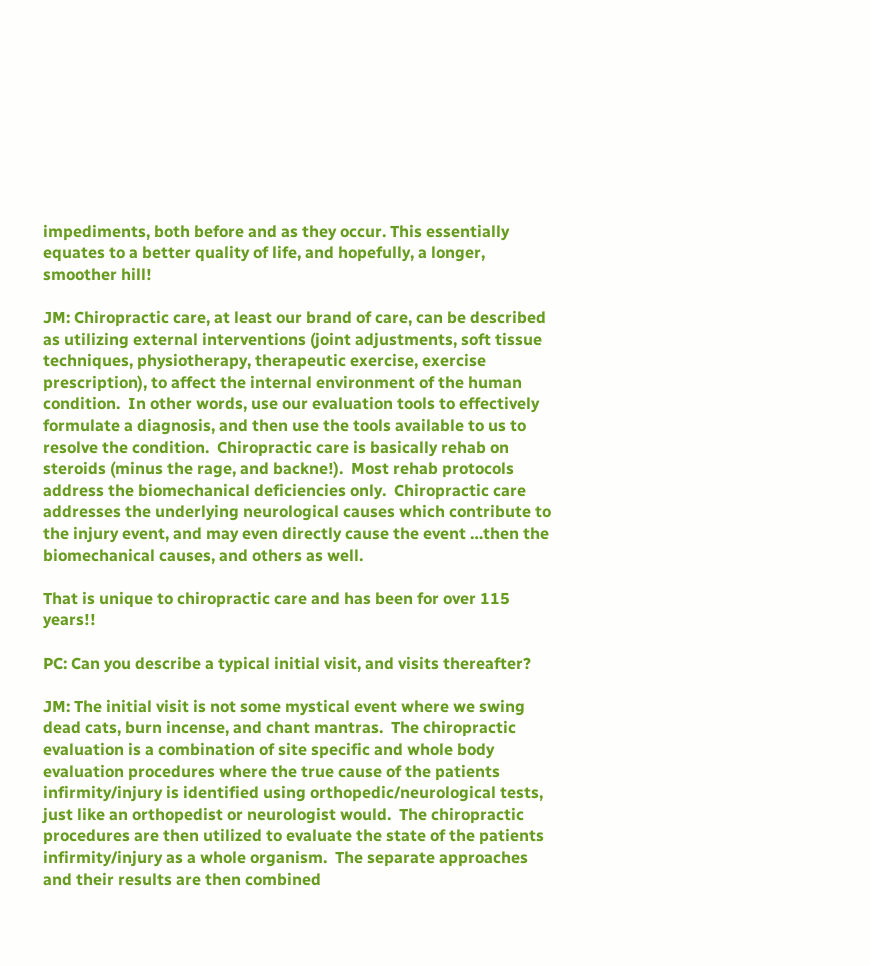impediments, both before and as they occur. This essentially equates to a better quality of life, and hopefully, a longer, smoother hill!

JM: Chiropractic care, at least our brand of care, can be described as utilizing external interventions (joint adjustments, soft tissue techniques, physiotherapy, therapeutic exercise, exercise prescription), to affect the internal environment of the human condition.  In other words, use our evaluation tools to effectively formulate a diagnosis, and then use the tools available to us to resolve the condition.  Chiropractic care is basically rehab on steroids (minus the rage, and backne!).  Most rehab protocols address the biomechanical deficiencies only.  Chiropractic care addresses the underlying neurological causes which contribute to the injury event, and may even directly cause the event …then the biomechanical causes, and others as well.

That is unique to chiropractic care and has been for over 115 years!!

PC: Can you describe a typical initial visit, and visits thereafter?

JM: The initial visit is not some mystical event where we swing dead cats, burn incense, and chant mantras.  The chiropractic evaluation is a combination of site specific and whole body evaluation procedures where the true cause of the patients infirmity/injury is identified using orthopedic/neurological tests, just like an orthopedist or neurologist would.  The chiropractic procedures are then utilized to evaluate the state of the patients infirmity/injury as a whole organism.  The separate approaches and their results are then combined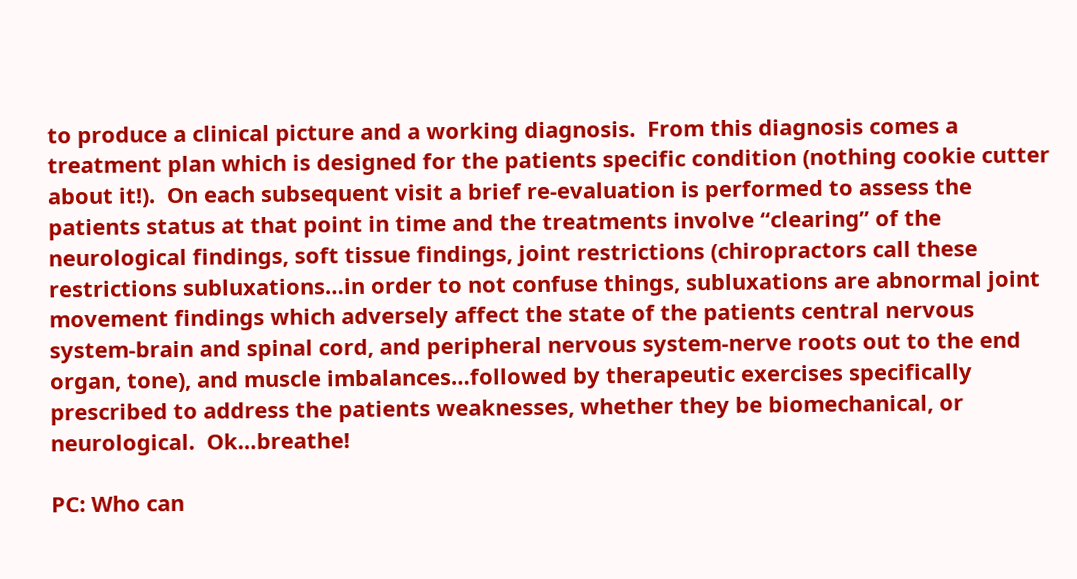to produce a clinical picture and a working diagnosis.  From this diagnosis comes a treatment plan which is designed for the patients specific condition (nothing cookie cutter about it!).  On each subsequent visit a brief re-evaluation is performed to assess the patients status at that point in time and the treatments involve “clearing” of the neurological findings, soft tissue findings, joint restrictions (chiropractors call these restrictions subluxations…in order to not confuse things, subluxations are abnormal joint movement findings which adversely affect the state of the patients central nervous system-brain and spinal cord, and peripheral nervous system-nerve roots out to the end organ, tone), and muscle imbalances…followed by therapeutic exercises specifically prescribed to address the patients weaknesses, whether they be biomechanical, or neurological.  Ok…breathe!

PC: Who can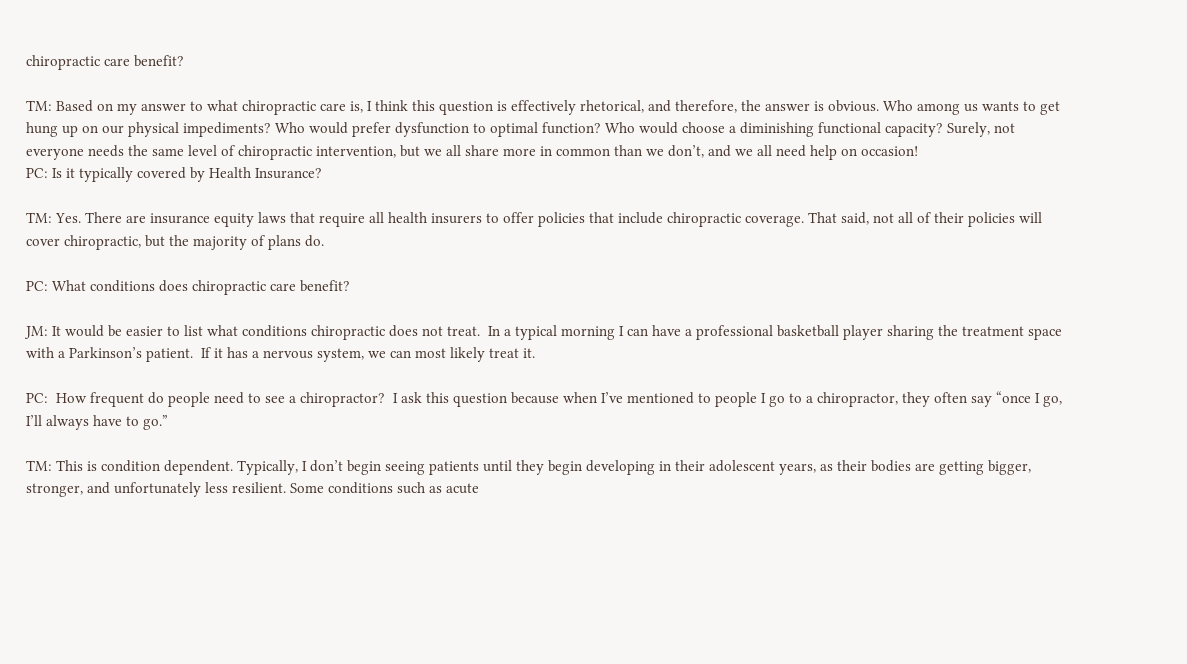chiropractic care benefit?

TM: Based on my answer to what chiropractic care is, I think this question is effectively rhetorical, and therefore, the answer is obvious. Who among us wants to get hung up on our physical impediments? Who would prefer dysfunction to optimal function? Who would choose a diminishing functional capacity? Surely, not everyone needs the same level of chiropractic intervention, but we all share more in common than we don’t, and we all need help on occasion!
PC: Is it typically covered by Health Insurance?

TM: Yes. There are insurance equity laws that require all health insurers to offer policies that include chiropractic coverage. That said, not all of their policies will cover chiropractic, but the majority of plans do.

PC: What conditions does chiropractic care benefit?

JM: It would be easier to list what conditions chiropractic does not treat.  In a typical morning I can have a professional basketball player sharing the treatment space with a Parkinson’s patient.  If it has a nervous system, we can most likely treat it.

PC:  How frequent do people need to see a chiropractor?  I ask this question because when I’ve mentioned to people I go to a chiropractor, they often say “once I go, I’ll always have to go.”

TM: This is condition dependent. Typically, I don’t begin seeing patients until they begin developing in their adolescent years, as their bodies are getting bigger, stronger, and unfortunately less resilient. Some conditions such as acute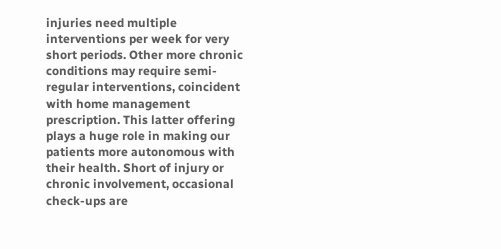injuries need multiple interventions per week for very short periods. Other more chronic conditions may require semi-regular interventions, coincident with home management prescription. This latter offering plays a huge role in making our patients more autonomous with their health. Short of injury or chronic involvement, occasional check-ups are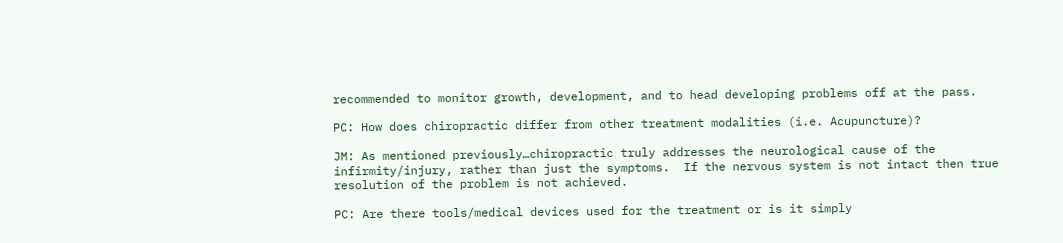recommended to monitor growth, development, and to head developing problems off at the pass.

PC: How does chiropractic differ from other treatment modalities (i.e. Acupuncture)?

JM: As mentioned previously…chiropractic truly addresses the neurological cause of the infirmity/injury, rather than just the symptoms.  If the nervous system is not intact then true resolution of the problem is not achieved.

PC: Are there tools/medical devices used for the treatment or is it simply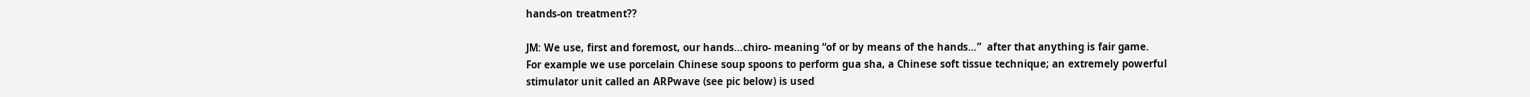hands-on treatment??

JM: We use, first and foremost, our hands…chiro- meaning “of or by means of the hands…”  after that anything is fair game.  For example we use porcelain Chinese soup spoons to perform gua sha, a Chinese soft tissue technique; an extremely powerful stimulator unit called an ARPwave (see pic below) is used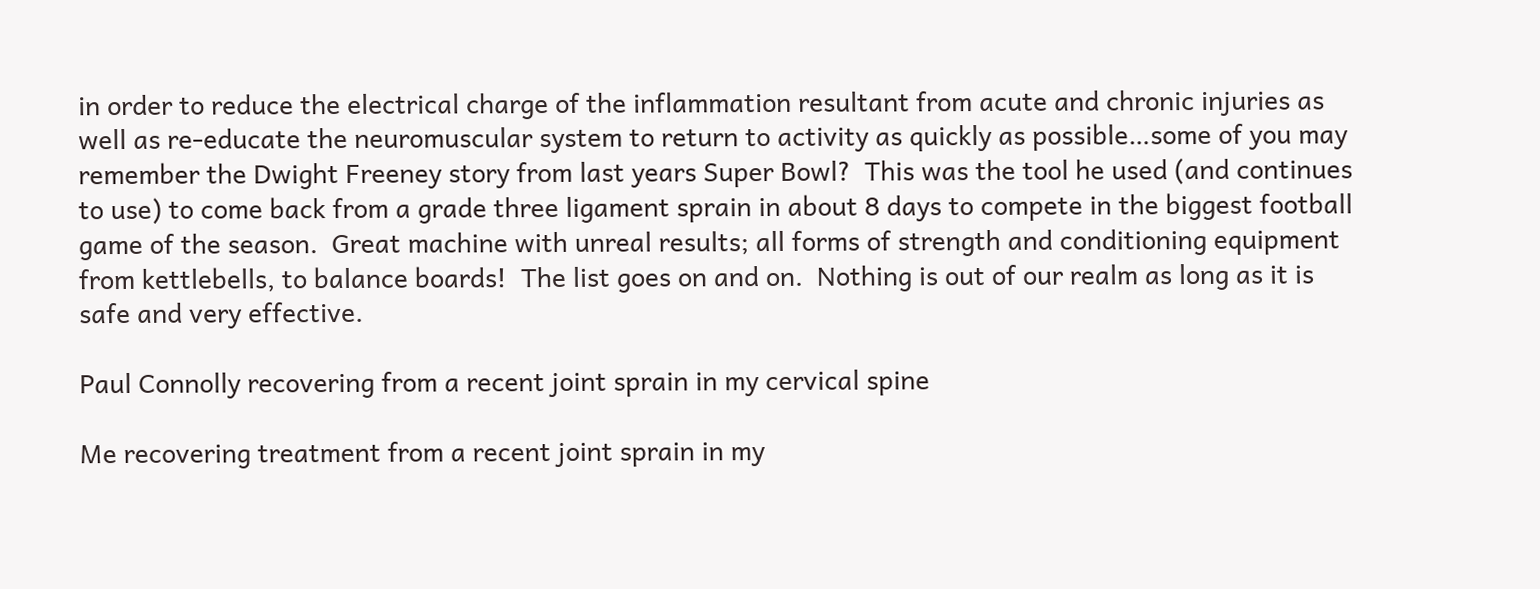in order to reduce the electrical charge of the inflammation resultant from acute and chronic injuries as well as re-educate the neuromuscular system to return to activity as quickly as possible…some of you may remember the Dwight Freeney story from last years Super Bowl?  This was the tool he used (and continues to use) to come back from a grade three ligament sprain in about 8 days to compete in the biggest football game of the season.  Great machine with unreal results; all forms of strength and conditioning equipment from kettlebells, to balance boards!  The list goes on and on.  Nothing is out of our realm as long as it is safe and very effective.

Paul Connolly recovering from a recent joint sprain in my cervical spine

Me recovering treatment from a recent joint sprain in my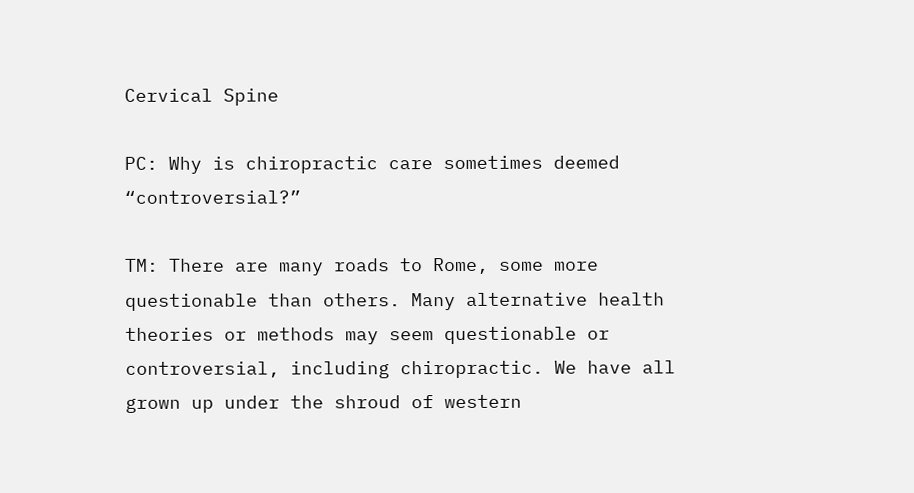Cervical Spine

PC: Why is chiropractic care sometimes deemed “controversial?”

TM: There are many roads to Rome, some more questionable than others. Many alternative health theories or methods may seem questionable or controversial, including chiropractic. We have all grown up under the shroud of western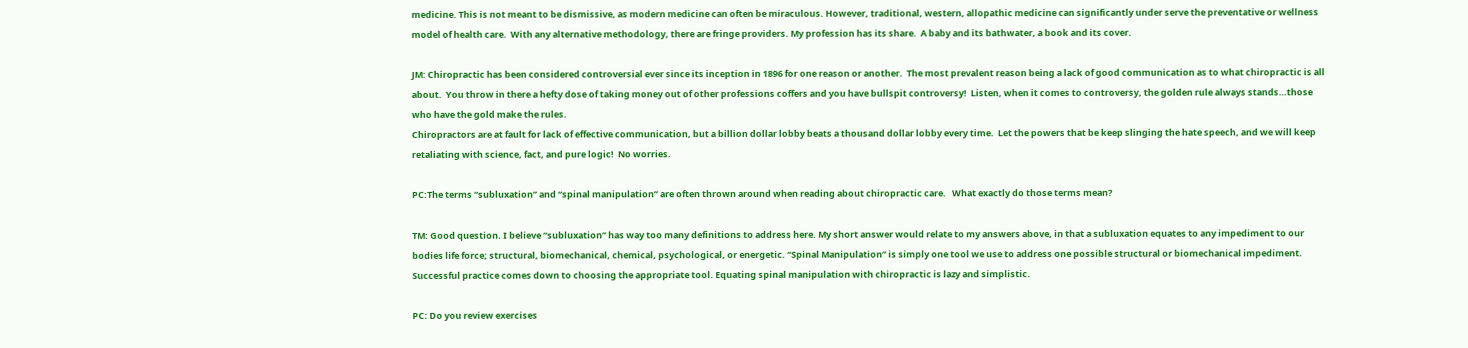medicine. This is not meant to be dismissive, as modern medicine can often be miraculous. However, traditional, western, allopathic medicine can significantly under serve the preventative or wellness model of health care.  With any alternative methodology, there are fringe providers. My profession has its share.  A baby and its bathwater, a book and its cover.

JM: Chiropractic has been considered controversial ever since its inception in 1896 for one reason or another.  The most prevalent reason being a lack of good communication as to what chiropractic is all about.  You throw in there a hefty dose of taking money out of other professions coffers and you have bullspit controversy!  Listen, when it comes to controversy, the golden rule always stands…those who have the gold make the rules.
Chiropractors are at fault for lack of effective communication, but a billion dollar lobby beats a thousand dollar lobby every time.  Let the powers that be keep slinging the hate speech, and we will keep retaliating with science, fact, and pure logic!  No worries.

PC:The terms “subluxation” and “spinal manipulation” are often thrown around when reading about chiropractic care.   What exactly do those terms mean?

TM: Good question. I believe “subluxation” has way too many definitions to address here. My short answer would relate to my answers above, in that a subluxation equates to any impediment to our bodies life force; structural, biomechanical, chemical, psychological, or energetic. “Spinal Manipulation” is simply one tool we use to address one possible structural or biomechanical impediment. Successful practice comes down to choosing the appropriate tool. Equating spinal manipulation with chiropractic is lazy and simplistic.

PC: Do you review exercises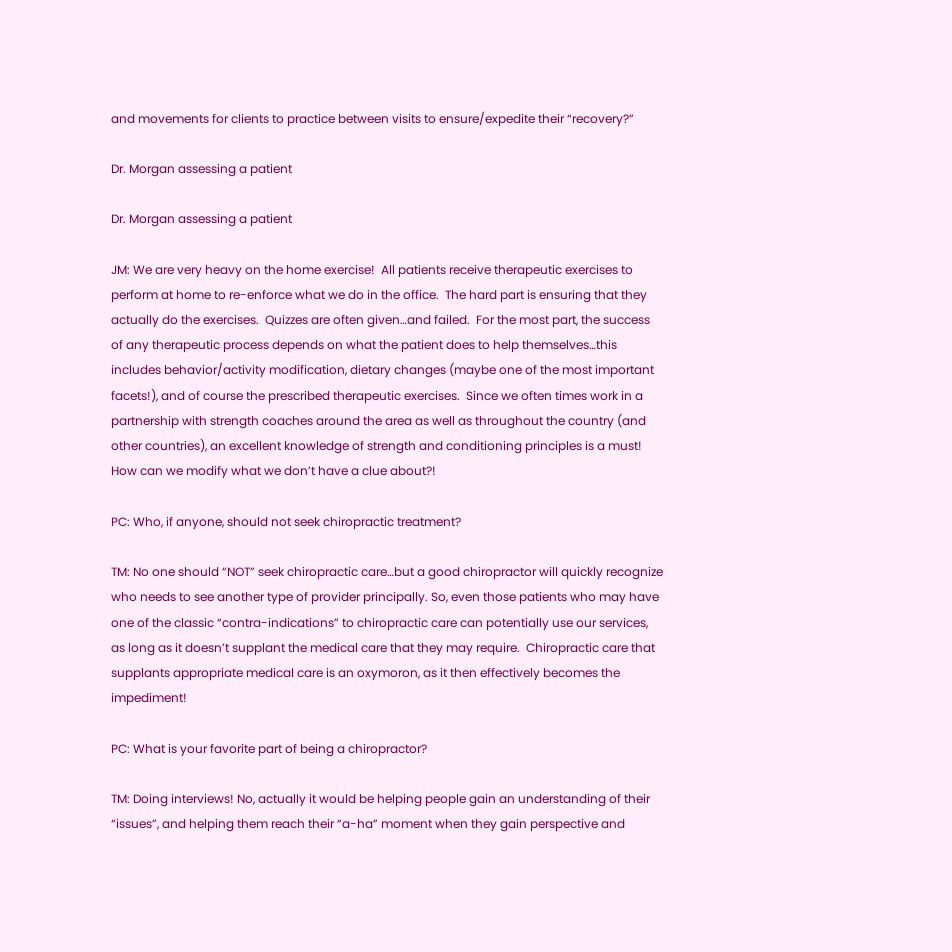and movements for clients to practice between visits to ensure/expedite their “recovery?”

Dr. Morgan assessing a patient

Dr. Morgan assessing a patient

JM: We are very heavy on the home exercise!  All patients receive therapeutic exercises to perform at home to re-enforce what we do in the office.  The hard part is ensuring that they actually do the exercises.  Quizzes are often given…and failed.  For the most part, the success of any therapeutic process depends on what the patient does to help themselves…this includes behavior/activity modification, dietary changes (maybe one of the most important facets!), and of course the prescribed therapeutic exercises.  Since we often times work in a partnership with strength coaches around the area as well as throughout the country (and other countries), an excellent knowledge of strength and conditioning principles is a must!  How can we modify what we don’t have a clue about?!

PC: Who, if anyone, should not seek chiropractic treatment?

TM: No one should “NOT” seek chiropractic care…but a good chiropractor will quickly recognize who needs to see another type of provider principally. So, even those patients who may have one of the classic “contra-indications” to chiropractic care can potentially use our services, as long as it doesn’t supplant the medical care that they may require.  Chiropractic care that supplants appropriate medical care is an oxymoron, as it then effectively becomes the impediment!

PC: What is your favorite part of being a chiropractor?

TM: Doing interviews! No, actually it would be helping people gain an understanding of their “issues”, and helping them reach their “a-ha” moment when they gain perspective and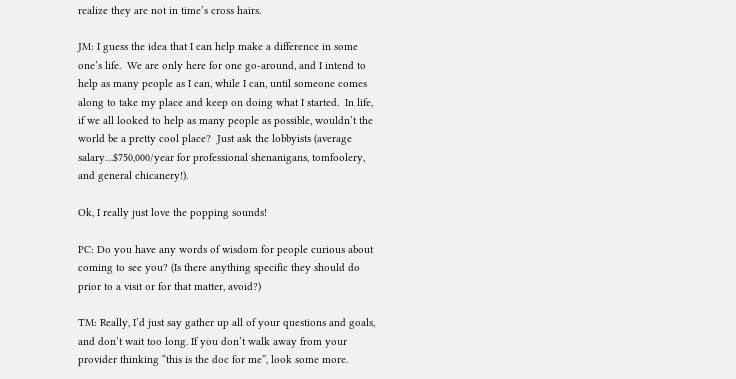realize they are not in time’s cross hairs.

JM: I guess the idea that I can help make a difference in some one’s life.  We are only here for one go-around, and I intend to help as many people as I can, while I can, until someone comes along to take my place and keep on doing what I started.  In life, if we all looked to help as many people as possible, wouldn’t the world be a pretty cool place?  Just ask the lobbyists (average salary…$750,000/year for professional shenanigans, tomfoolery, and general chicanery!).

Ok, I really just love the popping sounds!

PC: Do you have any words of wisdom for people curious about coming to see you? (Is there anything specific they should do prior to a visit or for that matter, avoid?)

TM: Really, I’d just say gather up all of your questions and goals, and don’t wait too long. If you don’t walk away from your provider thinking “this is the doc for me”, look some more.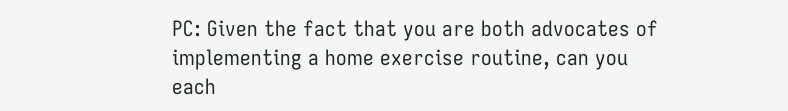PC: Given the fact that you are both advocates of implementing a home exercise routine, can you each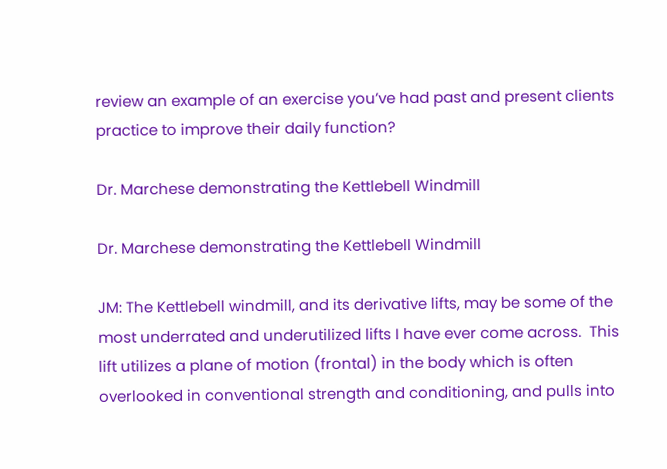review an example of an exercise you’ve had past and present clients practice to improve their daily function?

Dr. Marchese demonstrating the Kettlebell Windmill

Dr. Marchese demonstrating the Kettlebell Windmill

JM: The Kettlebell windmill, and its derivative lifts, may be some of the most underrated and underutilized lifts I have ever come across.  This lift utilizes a plane of motion (frontal) in the body which is often overlooked in conventional strength and conditioning, and pulls into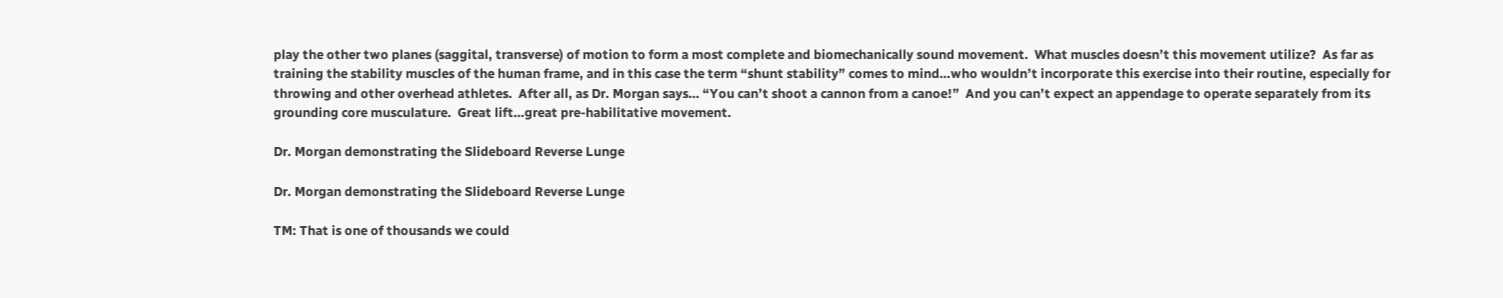play the other two planes (saggital, transverse) of motion to form a most complete and biomechanically sound movement.  What muscles doesn’t this movement utilize?  As far as training the stability muscles of the human frame, and in this case the term “shunt stability” comes to mind…who wouldn’t incorporate this exercise into their routine, especially for throwing and other overhead athletes.  After all, as Dr. Morgan says… “You can’t shoot a cannon from a canoe!”  And you can’t expect an appendage to operate separately from its grounding core musculature.  Great lift…great pre-habilitative movement.

Dr. Morgan demonstrating the Slideboard Reverse Lunge

Dr. Morgan demonstrating the Slideboard Reverse Lunge

TM: That is one of thousands we could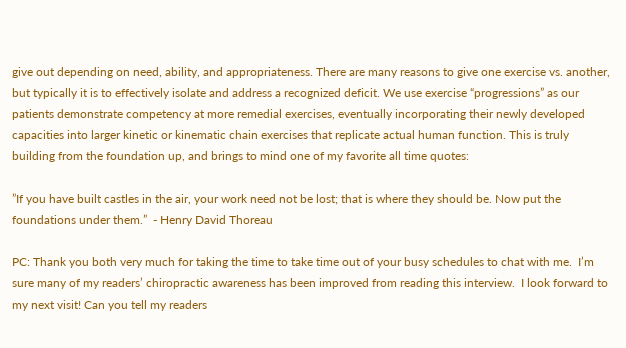give out depending on need, ability, and appropriateness. There are many reasons to give one exercise vs. another, but typically it is to effectively isolate and address a recognized deficit. We use exercise “progressions” as our patients demonstrate competency at more remedial exercises, eventually incorporating their newly developed capacities into larger kinetic or kinematic chain exercises that replicate actual human function. This is truly building from the foundation up, and brings to mind one of my favorite all time quotes:

”If you have built castles in the air, your work need not be lost; that is where they should be. Now put the foundations under them.”  - Henry David Thoreau

PC: Thank you both very much for taking the time to take time out of your busy schedules to chat with me.  I’m sure many of my readers’ chiropractic awareness has been improved from reading this interview.  I look forward to my next visit! Can you tell my readers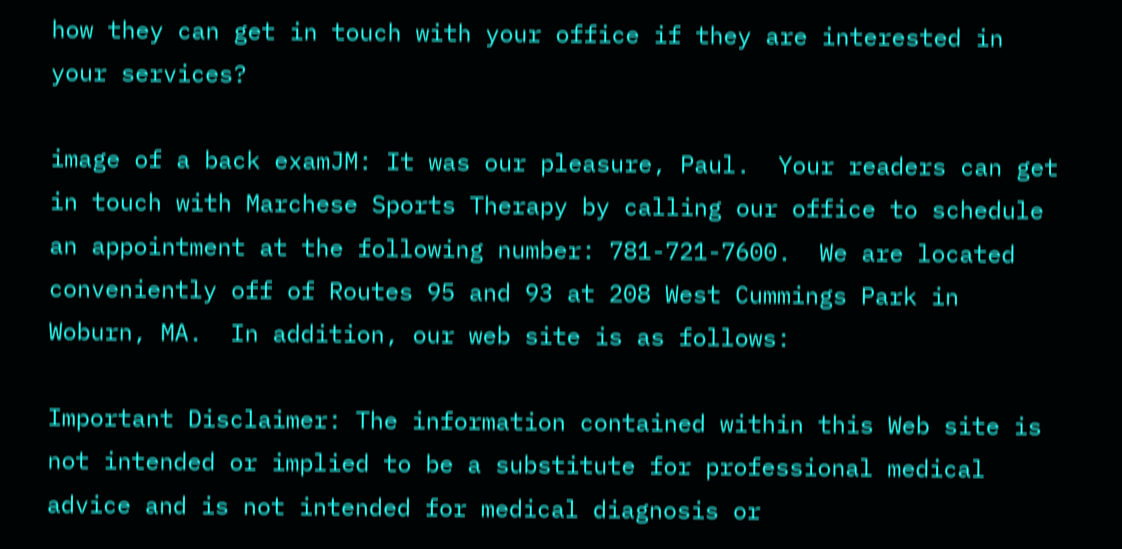how they can get in touch with your office if they are interested in your services?

image of a back examJM: It was our pleasure, Paul.  Your readers can get in touch with Marchese Sports Therapy by calling our office to schedule an appointment at the following number: 781-721-7600.  We are located conveniently off of Routes 95 and 93 at 208 West Cummings Park in Woburn, MA.  In addition, our web site is as follows:

Important Disclaimer: The information contained within this Web site is not intended or implied to be a substitute for professional medical advice and is not intended for medical diagnosis or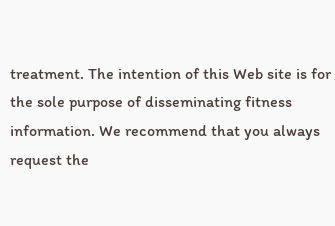treatment. The intention of this Web site is for the sole purpose of disseminating fitness information. We recommend that you always request the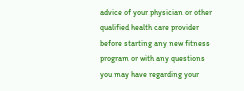advice of your physician or other qualified health care provider before starting any new fitness program or with any questions you may have regarding your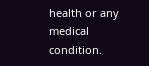health or any medical condition.